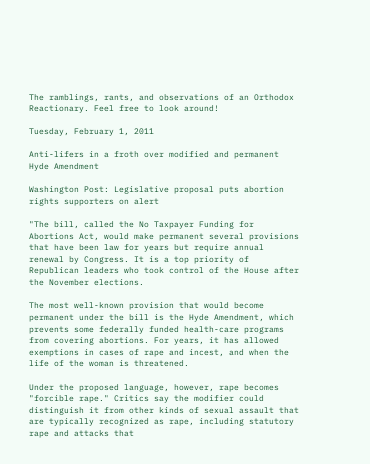The ramblings, rants, and observations of an Orthodox Reactionary. Feel free to look around!

Tuesday, February 1, 2011

Anti-lifers in a froth over modified and permanent Hyde Amendment

Washington Post: Legislative proposal puts abortion rights supporters on alert

"The bill, called the No Taxpayer Funding for Abortions Act, would make permanent several provisions that have been law for years but require annual renewal by Congress. It is a top priority of Republican leaders who took control of the House after the November elections.

The most well-known provision that would become permanent under the bill is the Hyde Amendment, which prevents some federally funded health-care programs from covering abortions. For years, it has allowed exemptions in cases of rape and incest, and when the life of the woman is threatened.

Under the proposed language, however, rape becomes "forcible rape." Critics say the modifier could distinguish it from other kinds of sexual assault that are typically recognized as rape, including statutory rape and attacks that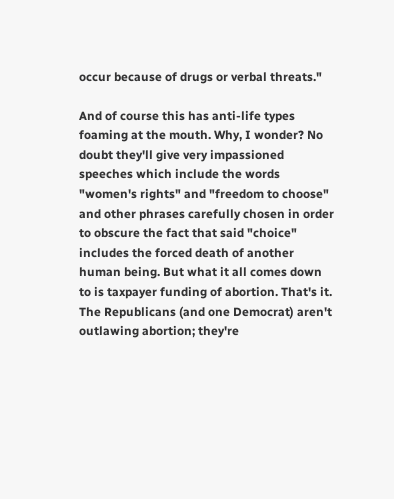occur because of drugs or verbal threats."

And of course this has anti-life types foaming at the mouth. Why, I wonder? No doubt they'll give very impassioned speeches which include the words "women's rights" and "freedom to choose" and other phrases carefully chosen in order to obscure the fact that said "choice" includes the forced death of another human being. But what it all comes down to is taxpayer funding of abortion. That's it. The Republicans (and one Democrat) aren't outlawing abortion; they're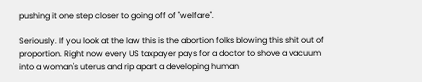pushing it one step closer to going off of "welfare".

Seriously. If you look at the law this is the abortion folks blowing this shit out of proportion. Right now every US taxpayer pays for a doctor to shove a vacuum into a woman's uterus and rip apart a developing human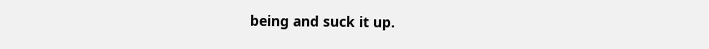being and suck it up.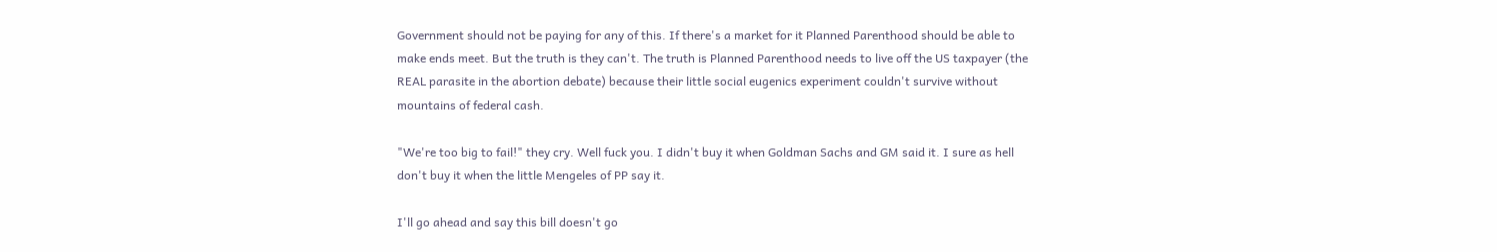Government should not be paying for any of this. If there's a market for it Planned Parenthood should be able to make ends meet. But the truth is they can't. The truth is Planned Parenthood needs to live off the US taxpayer (the REAL parasite in the abortion debate) because their little social eugenics experiment couldn't survive without mountains of federal cash.

"We're too big to fail!" they cry. Well fuck you. I didn't buy it when Goldman Sachs and GM said it. I sure as hell don't buy it when the little Mengeles of PP say it.

I'll go ahead and say this bill doesn't go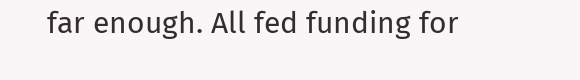far enough. All fed funding for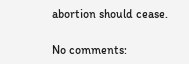abortion should cease.

No comments: